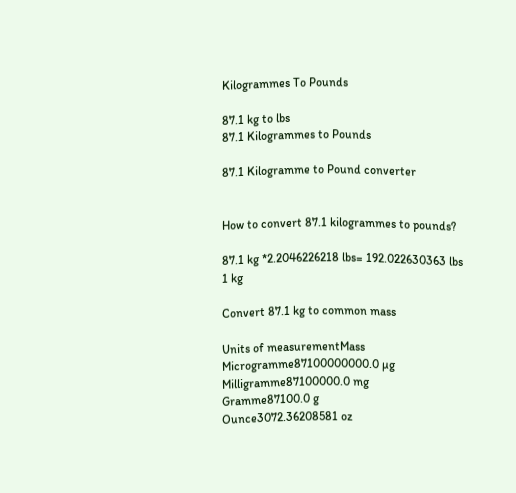Kilogrammes To Pounds

87.1 kg to lbs
87.1 Kilogrammes to Pounds

87.1 Kilogramme to Pound converter


How to convert 87.1 kilogrammes to pounds?

87.1 kg *2.2046226218 lbs= 192.022630363 lbs
1 kg

Convert 87.1 kg to common mass

Units of measurementMass
Microgramme87100000000.0 µg
Milligramme87100000.0 mg
Gramme87100.0 g
Ounce3072.36208581 oz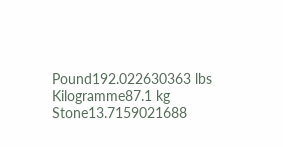Pound192.022630363 lbs
Kilogramme87.1 kg
Stone13.7159021688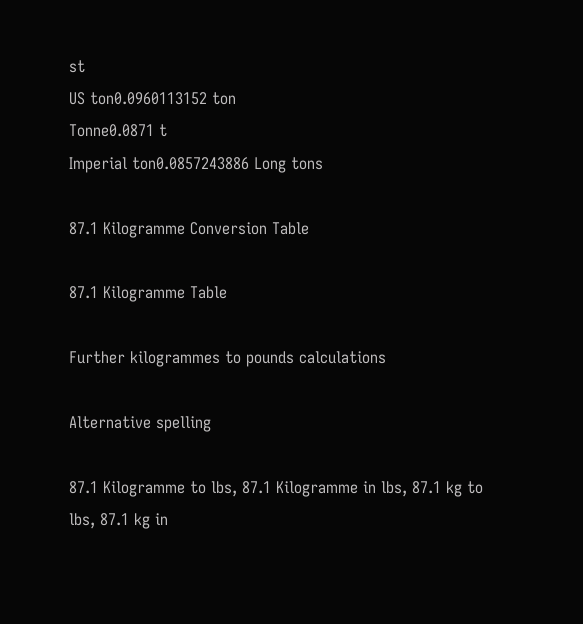st
US ton0.0960113152 ton
Tonne0.0871 t
Imperial ton0.0857243886 Long tons

87.1 Kilogramme Conversion Table

87.1 Kilogramme Table

Further kilogrammes to pounds calculations

Alternative spelling

87.1 Kilogramme to lbs, 87.1 Kilogramme in lbs, 87.1 kg to lbs, 87.1 kg in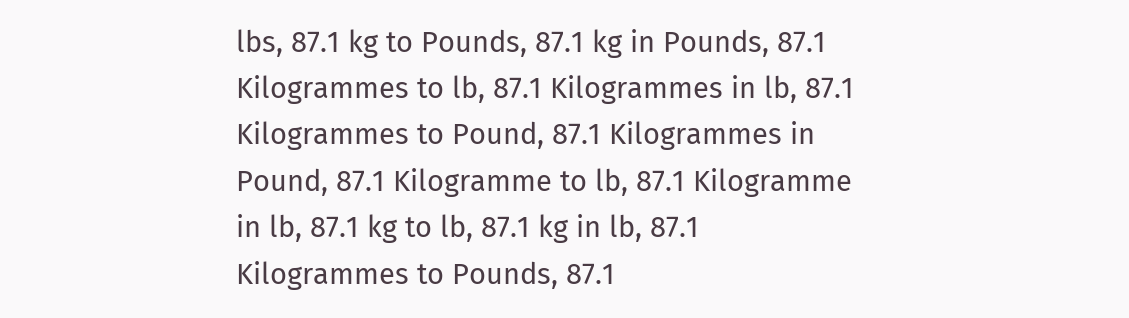lbs, 87.1 kg to Pounds, 87.1 kg in Pounds, 87.1 Kilogrammes to lb, 87.1 Kilogrammes in lb, 87.1 Kilogrammes to Pound, 87.1 Kilogrammes in Pound, 87.1 Kilogramme to lb, 87.1 Kilogramme in lb, 87.1 kg to lb, 87.1 kg in lb, 87.1 Kilogrammes to Pounds, 87.1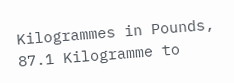Kilogrammes in Pounds, 87.1 Kilogramme to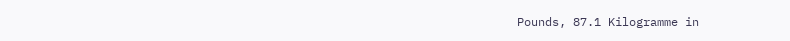Pounds, 87.1 Kilogramme in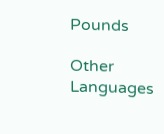Pounds

Other Languages